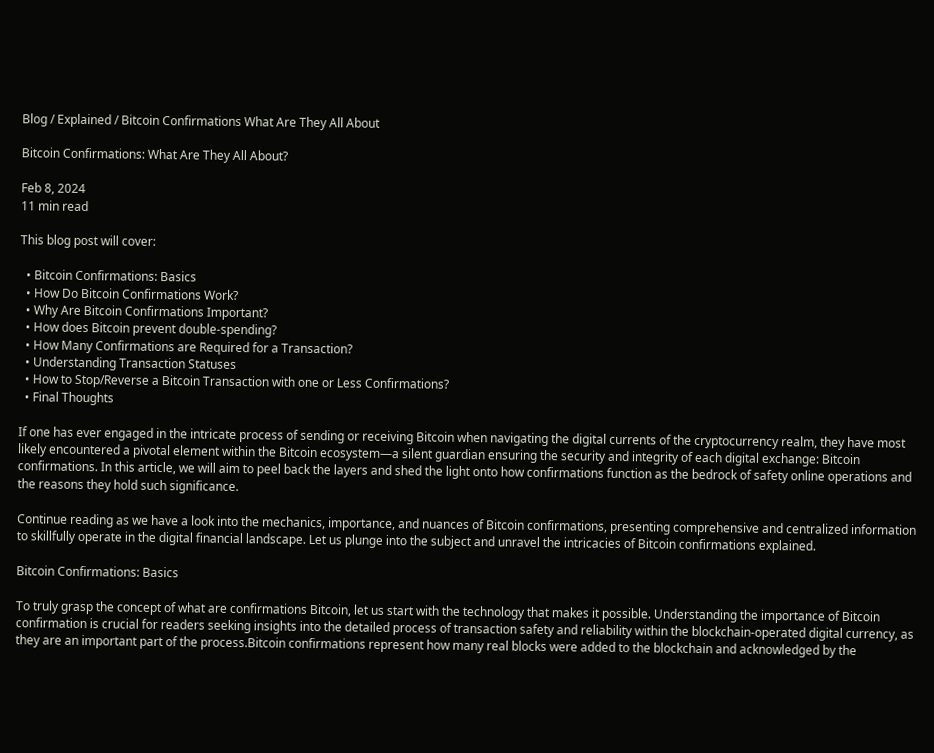Blog / Explained / Bitcoin Confirmations What Are They All About

Bitcoin Confirmations: What Are They All About?

Feb 8, 2024
11 min read

This blog post will cover:

  • Bitcoin Confirmations: Basics
  • How Do Bitcoin Confirmations Work?
  • Why Are Bitcoin Confirmations Important?
  • How does Bitcoin prevent double-spending?
  • How Many Confirmations are Required for a Transaction?
  • Understanding Transaction Statuses
  • How to Stop/Reverse a Bitcoin Transaction with one or Less Confirmations?
  • Final Thoughts

If one has ever engaged in the intricate process of sending or receiving Bitcoin when navigating the digital currents of the cryptocurrency realm, they have most likely encountered a pivotal element within the Bitcoin ecosystem—a silent guardian ensuring the security and integrity of each digital exchange: Bitcoin confirmations. In this article, we will aim to peel back the layers and shed the light onto how confirmations function as the bedrock of safety online operations and the reasons they hold such significance.

Continue reading as we have a look into the mechanics, importance, and nuances of Bitcoin confirmations, presenting comprehensive and centralized information to skillfully operate in the digital financial landscape. Let us plunge into the subject and unravel the intricacies of Bitcoin confirmations explained.

Bitcoin Confirmations: Basics

To truly grasp the concept of what are confirmations Bitcoin, let us start with the technology that makes it possible. Understanding the importance of Bitcoin confirmation is crucial for readers seeking insights into the detailed process of transaction safety and reliability within the blockchain-operated digital currency, as they are an important part of the process.Bitcoin confirmations represent how many real blocks were added to the blockchain and acknowledged by the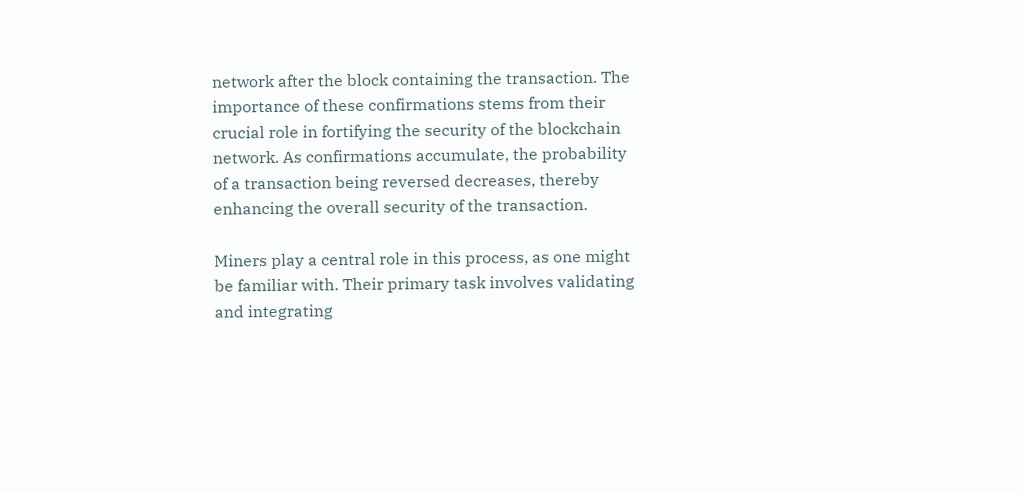network after the block containing the transaction. The importance of these confirmations stems from their crucial role in fortifying the security of the blockchain network. As confirmations accumulate, the probability of a transaction being reversed decreases, thereby enhancing the overall security of the transaction.

Miners play a central role in this process, as one might be familiar with. Their primary task involves validating and integrating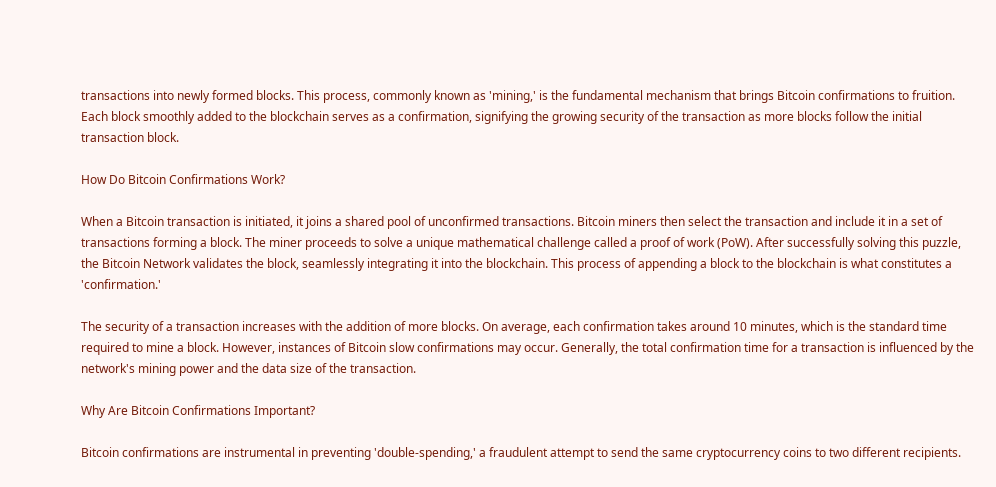transactions into newly formed blocks. This process, commonly known as 'mining,' is the fundamental mechanism that brings Bitcoin confirmations to fruition. Each block smoothly added to the blockchain serves as a confirmation, signifying the growing security of the transaction as more blocks follow the initial transaction block.

How Do Bitcoin Confirmations Work?

When a Bitcoin transaction is initiated, it joins a shared pool of unconfirmed transactions. Bitcoin miners then select the transaction and include it in a set of transactions forming a block. The miner proceeds to solve a unique mathematical challenge called a proof of work (PoW). After successfully solving this puzzle, the Bitcoin Network validates the block, seamlessly integrating it into the blockchain. This process of appending a block to the blockchain is what constitutes a 'confirmation.'

The security of a transaction increases with the addition of more blocks. On average, each confirmation takes around 10 minutes, which is the standard time required to mine a block. However, instances of Bitcoin slow confirmations may occur. Generally, the total confirmation time for a transaction is influenced by the network's mining power and the data size of the transaction.

Why Are Bitcoin Confirmations Important?

Bitcoin confirmations are instrumental in preventing 'double-spending,' a fraudulent attempt to send the same cryptocurrency coins to two different recipients.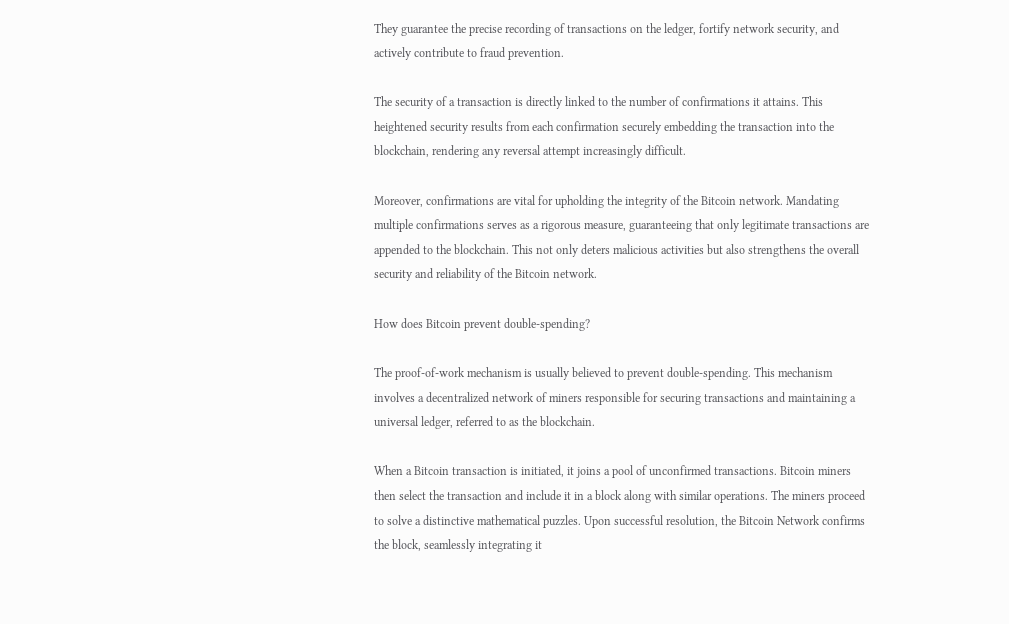They guarantee the precise recording of transactions on the ledger, fortify network security, and actively contribute to fraud prevention.

The security of a transaction is directly linked to the number of confirmations it attains. This heightened security results from each confirmation securely embedding the transaction into the blockchain, rendering any reversal attempt increasingly difficult.

Moreover, confirmations are vital for upholding the integrity of the Bitcoin network. Mandating multiple confirmations serves as a rigorous measure, guaranteeing that only legitimate transactions are appended to the blockchain. This not only deters malicious activities but also strengthens the overall security and reliability of the Bitcoin network.

How does Bitcoin prevent double-spending?

The proof-of-work mechanism is usually believed to prevent double-spending. This mechanism involves a decentralized network of miners responsible for securing transactions and maintaining a universal ledger, referred to as the blockchain.

When a Bitcoin transaction is initiated, it joins a pool of unconfirmed transactions. Bitcoin miners then select the transaction and include it in a block along with similar operations. The miners proceed to solve a distinctive mathematical puzzles. Upon successful resolution, the Bitcoin Network confirms the block, seamlessly integrating it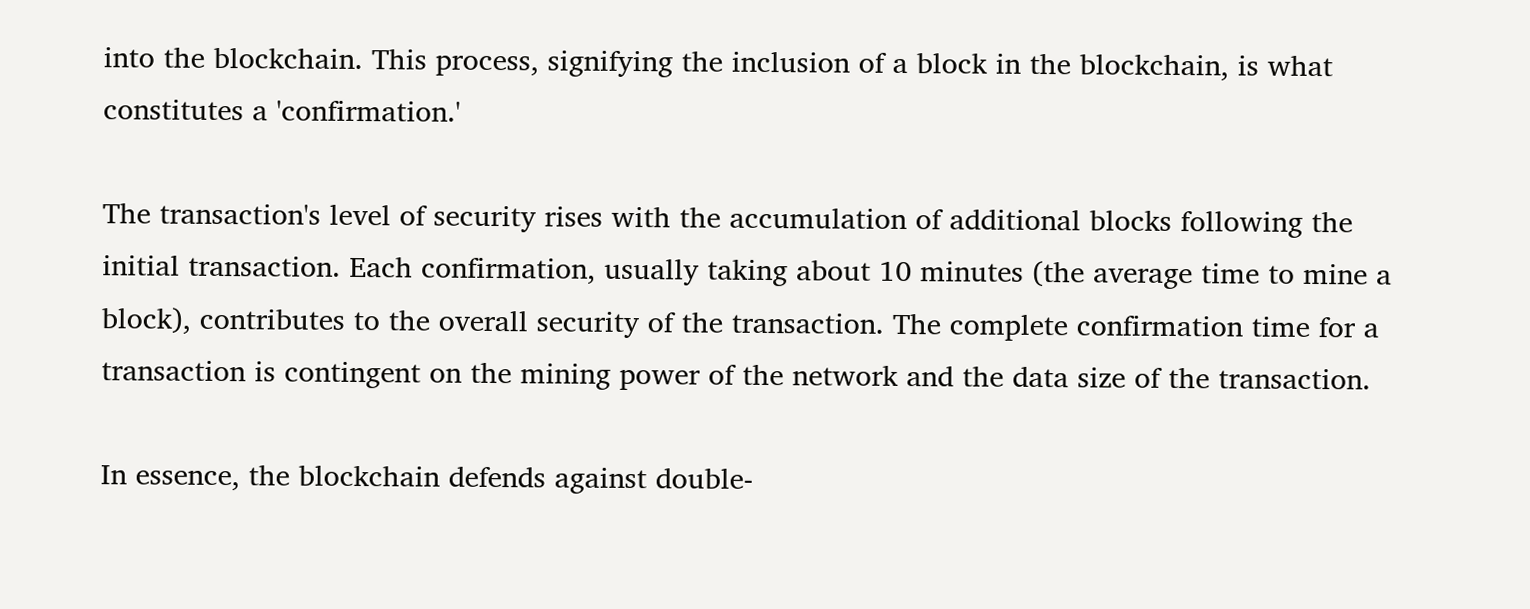into the blockchain. This process, signifying the inclusion of a block in the blockchain, is what constitutes a 'confirmation.'

The transaction's level of security rises with the accumulation of additional blocks following the initial transaction. Each confirmation, usually taking about 10 minutes (the average time to mine a block), contributes to the overall security of the transaction. The complete confirmation time for a transaction is contingent on the mining power of the network and the data size of the transaction.

In essence, the blockchain defends against double-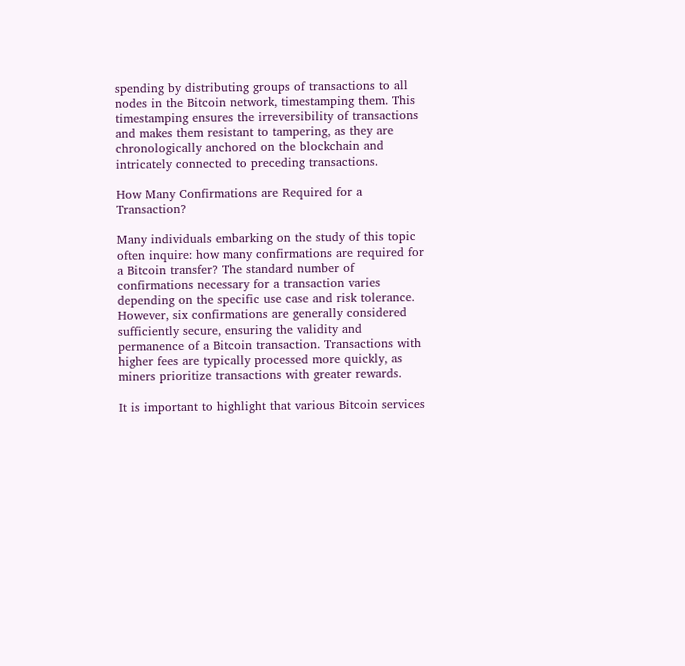spending by distributing groups of transactions to all nodes in the Bitcoin network, timestamping them. This timestamping ensures the irreversibility of transactions and makes them resistant to tampering, as they are chronologically anchored on the blockchain and intricately connected to preceding transactions.

How Many Confirmations are Required for a Transaction?

Many individuals embarking on the study of this topic often inquire: how many confirmations are required for a Bitcoin transfer? The standard number of confirmations necessary for a transaction varies depending on the specific use case and risk tolerance. However, six confirmations are generally considered sufficiently secure, ensuring the validity and permanence of a Bitcoin transaction. Transactions with higher fees are typically processed more quickly, as miners prioritize transactions with greater rewards.

It is important to highlight that various Bitcoin services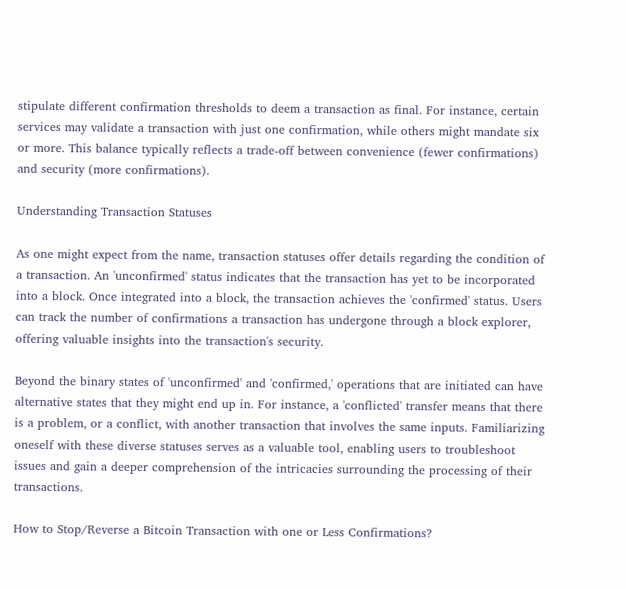stipulate different confirmation thresholds to deem a transaction as final. For instance, certain services may validate a transaction with just one confirmation, while others might mandate six or more. This balance typically reflects a trade-off between convenience (fewer confirmations) and security (more confirmations).

Understanding Transaction Statuses

As one might expect from the name, transaction statuses offer details regarding the condition of a transaction. An 'unconfirmed' status indicates that the transaction has yet to be incorporated into a block. Once integrated into a block, the transaction achieves the 'confirmed' status. Users can track the number of confirmations a transaction has undergone through a block explorer, offering valuable insights into the transaction's security.

Beyond the binary states of 'unconfirmed' and 'confirmed,' operations that are initiated can have alternative states that they might end up in. For instance, a 'conflicted' transfer means that there is a problem, or a conflict, with another transaction that involves the same inputs. Familiarizing oneself with these diverse statuses serves as a valuable tool, enabling users to troubleshoot issues and gain a deeper comprehension of the intricacies surrounding the processing of their transactions.

How to Stop/Reverse a Bitcoin Transaction with one or Less Confirmations?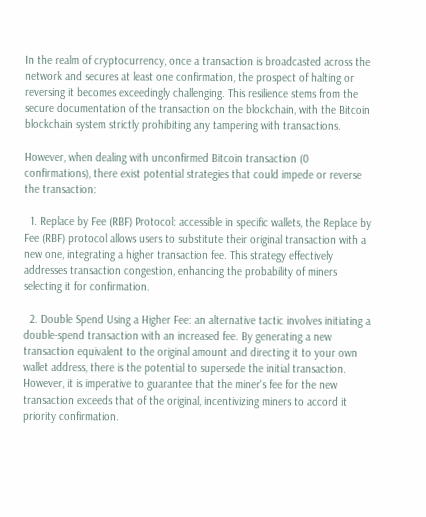In the realm of cryptocurrency, once a transaction is broadcasted across the network and secures at least one confirmation, the prospect of halting or reversing it becomes exceedingly challenging. This resilience stems from the secure documentation of the transaction on the blockchain, with the Bitcoin blockchain system strictly prohibiting any tampering with transactions.

However, when dealing with unconfirmed Bitcoin transaction (0 confirmations), there exist potential strategies that could impede or reverse the transaction:

  1. Replace by Fee (RBF) Protocol: accessible in specific wallets, the Replace by Fee (RBF) protocol allows users to substitute their original transaction with a new one, integrating a higher transaction fee. This strategy effectively addresses transaction congestion, enhancing the probability of miners selecting it for confirmation.

  2. Double Spend Using a Higher Fee: an alternative tactic involves initiating a double-spend transaction with an increased fee. By generating a new transaction equivalent to the original amount and directing it to your own wallet address, there is the potential to supersede the initial transaction. However, it is imperative to guarantee that the miner's fee for the new transaction exceeds that of the original, incentivizing miners to accord it priority confirmation.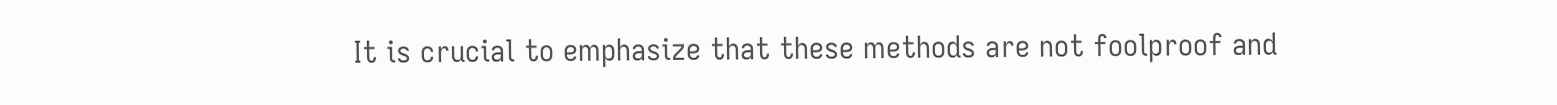It is crucial to emphasize that these methods are not foolproof and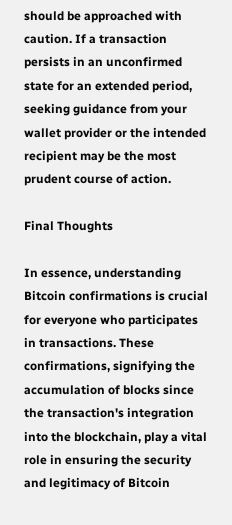should be approached with caution. If a transaction persists in an unconfirmed state for an extended period, seeking guidance from your wallet provider or the intended recipient may be the most prudent course of action.

Final Thoughts

In essence, understanding Bitcoin confirmations is crucial for everyone who participates in transactions. These confirmations, signifying the accumulation of blocks since the transaction's integration into the blockchain, play a vital role in ensuring the security and legitimacy of Bitcoin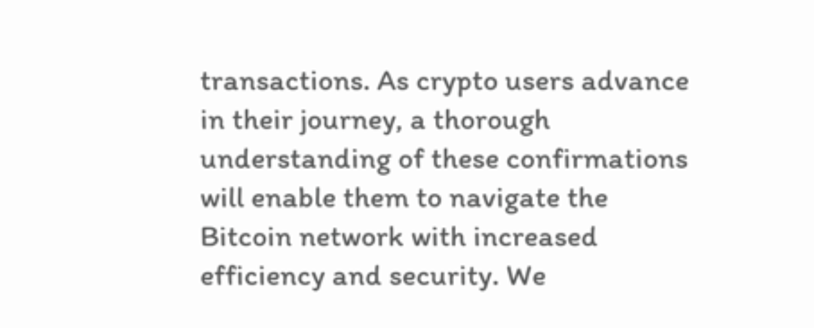transactions. As crypto users advance in their journey, a thorough understanding of these confirmations will enable them to navigate the Bitcoin network with increased efficiency and security. We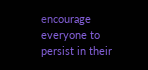encourage everyone to persist in their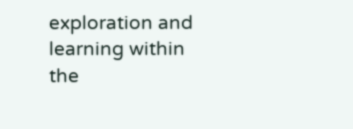exploration and learning within the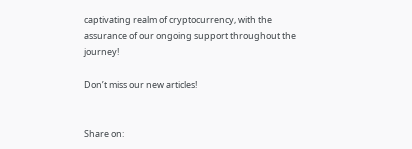captivating realm of cryptocurrency, with the assurance of our ongoing support throughout the journey!

Don’t miss our new articles!


Share on: